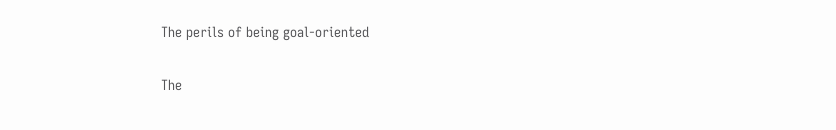The perils of being goal-oriented

The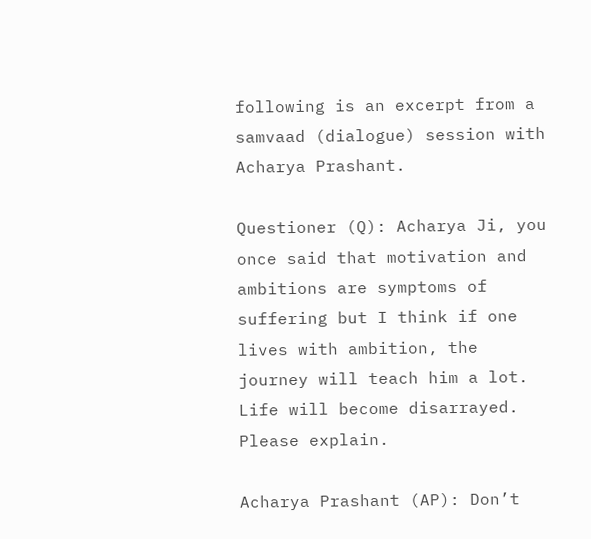following is an excerpt from a samvaad (dialogue) session with Acharya Prashant.

Questioner (Q): Acharya Ji, you once said that motivation and ambitions are symptoms of suffering but I think if one lives with ambition, the journey will teach him a lot. Life will become disarrayed. Please explain.

Acharya Prashant (AP): Don’t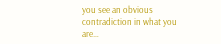you see an obvious contradiction in what you are…